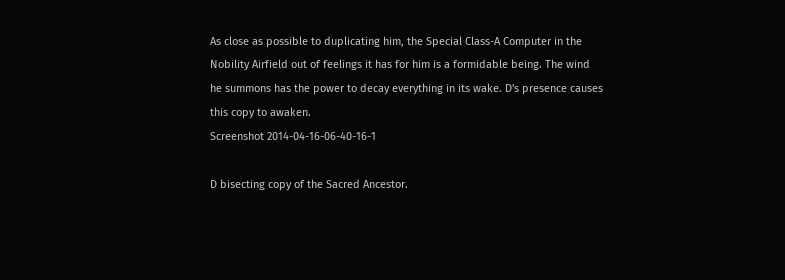As close as possible to duplicating him, the Special Class-A Computer in the  Nobility Airfield out of feelings it has for him is a formidable being. The wind he summons has the power to decay everything in its wake. D's presence causes this copy to awaken.
Screenshot 2014-04-16-06-40-16-1

D bisecting copy of the Sacred Ancestor.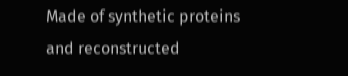Made of synthetic proteins and reconstructed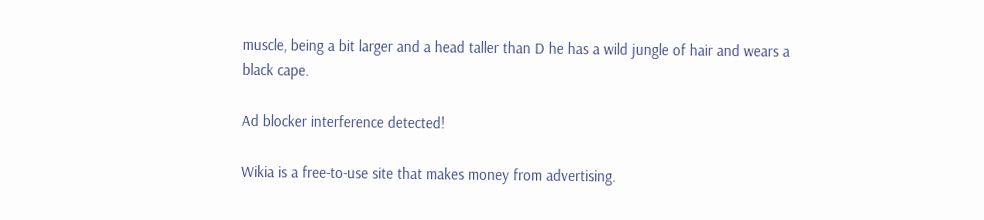muscle, being a bit larger and a head taller than D he has a wild jungle of hair and wears a black cape.

Ad blocker interference detected!

Wikia is a free-to-use site that makes money from advertising.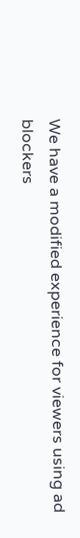We have a modified experience for viewers using ad blockers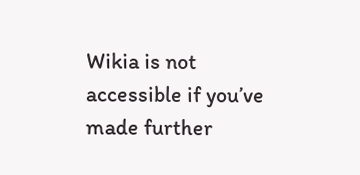Wikia is not accessible if you’ve made further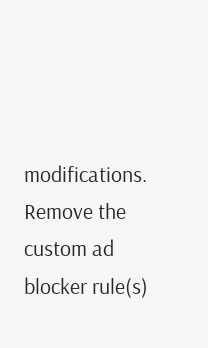modifications. Remove the custom ad blocker rule(s)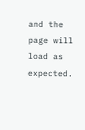and the page will load as expected.